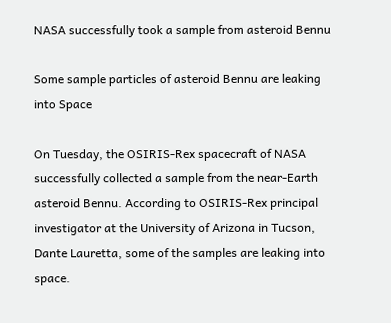NASA successfully took a sample from asteroid Bennu

Some sample particles of asteroid Bennu are leaking into Space

On Tuesday, the OSIRIS-Rex spacecraft of NASA successfully collected a sample from the near-Earth asteroid Bennu. According to OSIRIS-Rex principal investigator at the University of Arizona in Tucson, Dante Lauretta, some of the samples are leaking into space.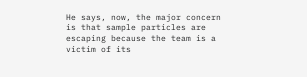He says, now, the major concern is that sample particles are escaping because the team is a victim of its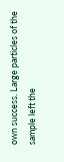own success. Large particles of the sample left the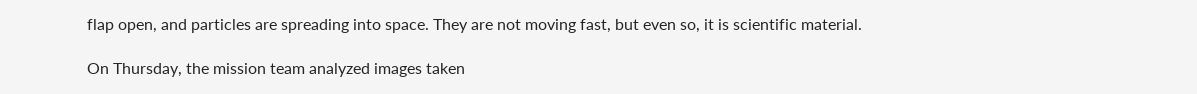flap open, and particles are spreading into space. They are not moving fast, but even so, it is scientific material.

On Thursday, the mission team analyzed images taken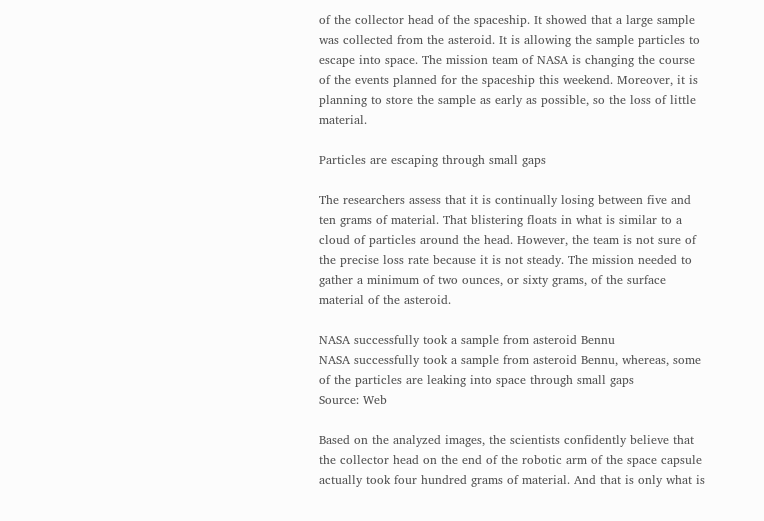of the collector head of the spaceship. It showed that a large sample was collected from the asteroid. It is allowing the sample particles to escape into space. The mission team of NASA is changing the course of the events planned for the spaceship this weekend. Moreover, it is planning to store the sample as early as possible, so the loss of little material.

Particles are escaping through small gaps

The researchers assess that it is continually losing between five and ten grams of material. That blistering floats in what is similar to a cloud of particles around the head. However, the team is not sure of the precise loss rate because it is not steady. The mission needed to gather a minimum of two ounces, or sixty grams, of the surface material of the asteroid.

NASA successfully took a sample from asteroid Bennu
NASA successfully took a sample from asteroid Bennu, whereas, some of the particles are leaking into space through small gaps
Source: Web

Based on the analyzed images, the scientists confidently believe that the collector head on the end of the robotic arm of the space capsule actually took four hundred grams of material. And that is only what is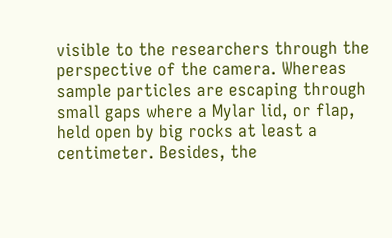visible to the researchers through the perspective of the camera. Whereas sample particles are escaping through small gaps where a Mylar lid, or flap, held open by big rocks at least a centimeter. Besides, the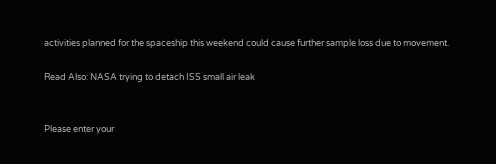activities planned for the spaceship this weekend could cause further sample loss due to movement.

Read Also: NASA trying to detach ISS small air leak


Please enter your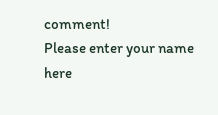comment!
Please enter your name here